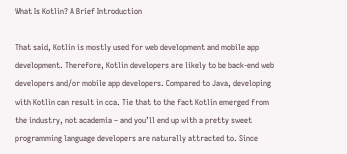What Is Kotlin? A Brief Introduction

That said, Kotlin is mostly used for web development and mobile app development. Therefore, Kotlin developers are likely to be back-end web developers and/or mobile app developers. Compared to Java, developing with Kotlin can result in cca. Tie that to the fact Kotlin emerged from the industry, not academia – and you’ll end up with a pretty sweet programming language developers are naturally attracted to. Since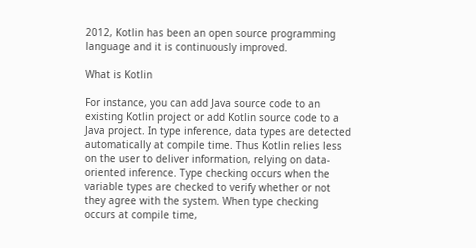2012, Kotlin has been an open source programming language and it is continuously improved.

What is Kotlin

For instance, you can add Java source code to an existing Kotlin project or add Kotlin source code to a Java project. In type inference, data types are detected automatically at compile time. Thus Kotlin relies less on the user to deliver information, relying on data-oriented inference. Type checking occurs when the variable types are checked to verify whether or not they agree with the system. When type checking occurs at compile time,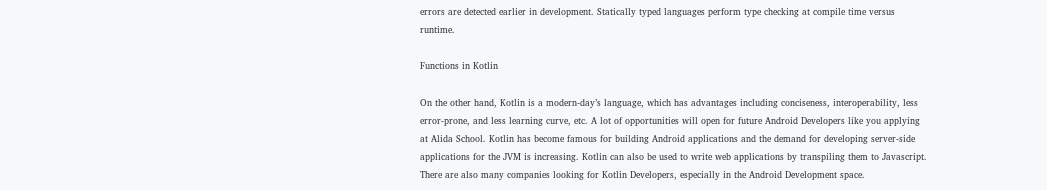errors are detected earlier in development. Statically typed languages perform type checking at compile time versus runtime.

Functions in Kotlin

On the other hand, Kotlin is a modern-day’s language, which has advantages including conciseness, interoperability, less error-prone, and less learning curve, etc. A lot of opportunities will open for future Android Developers like you applying at Alida School. Kotlin has become famous for building Android applications and the demand for developing server-side applications for the JVM is increasing. Kotlin can also be used to write web applications by transpiling them to Javascript. There are also many companies looking for Kotlin Developers, especially in the Android Development space.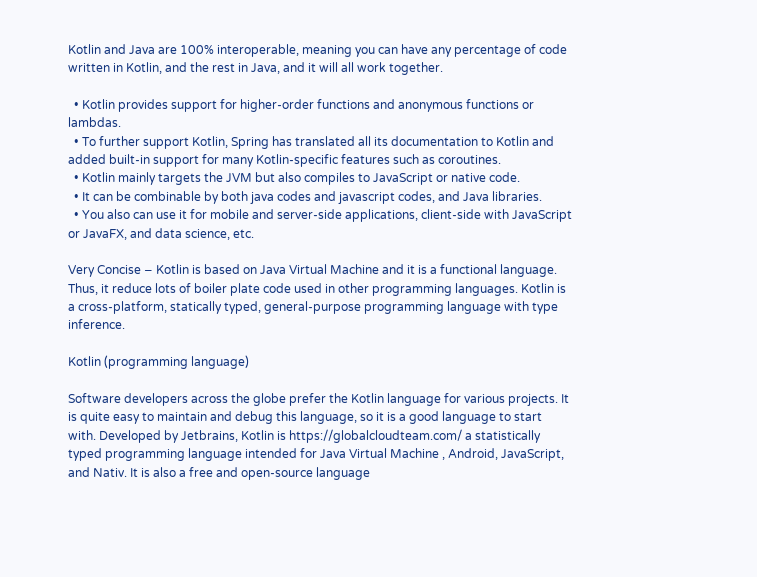Kotlin and Java are 100% interoperable, meaning you can have any percentage of code written in Kotlin, and the rest in Java, and it will all work together.

  • Kotlin provides support for higher-order functions and anonymous functions or lambdas.
  • To further support Kotlin, Spring has translated all its documentation to Kotlin and added built-in support for many Kotlin-specific features such as coroutines.
  • Kotlin mainly targets the JVM but also compiles to JavaScript or native code.
  • It can be combinable by both java codes and javascript codes, and Java libraries.
  • You also can use it for mobile and server-side applications, client-side with JavaScript or JavaFX, and data science, etc.

Very Concise − Kotlin is based on Java Virtual Machine and it is a functional language. Thus, it reduce lots of boiler plate code used in other programming languages. Kotlin is a cross-platform, statically typed, general-purpose programming language with type inference.

Kotlin (programming language)

Software developers across the globe prefer the Kotlin language for various projects. It is quite easy to maintain and debug this language, so it is a good language to start with. Developed by Jetbrains, Kotlin is https://globalcloudteam.com/ a statistically typed programming language intended for Java Virtual Machine , Android, JavaScript, and Nativ. It is also a free and open-source language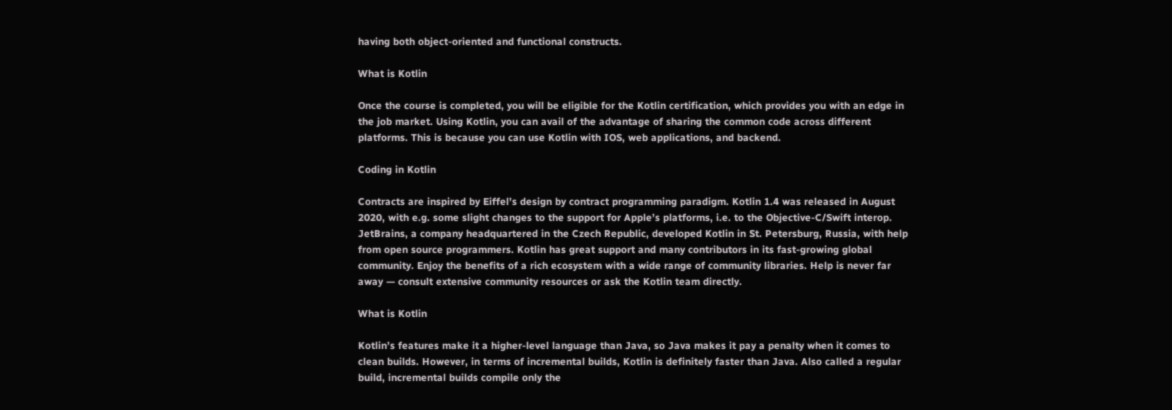having both object-oriented and functional constructs.

What is Kotlin

Once the course is completed, you will be eligible for the Kotlin certification, which provides you with an edge in the job market. Using Kotlin, you can avail of the advantage of sharing the common code across different platforms. This is because you can use Kotlin with IOS, web applications, and backend.

Coding in Kotlin

Contracts are inspired by Eiffel’s design by contract programming paradigm. Kotlin 1.4 was released in August 2020, with e.g. some slight changes to the support for Apple’s platforms, i.e. to the Objective-C/Swift interop. JetBrains, a company headquartered in the Czech Republic, developed Kotlin in St. Petersburg, Russia, with help from open source programmers. Kotlin has great support and many contributors in its fast-growing global community. Enjoy the benefits of a rich ecosystem with a wide range of community libraries. Help is never far away — consult extensive community resources or ask the Kotlin team directly.

What is Kotlin

Kotlin’s features make it a higher-level language than Java, so Java makes it pay a penalty when it comes to clean builds. However, in terms of incremental builds, Kotlin is definitely faster than Java. Also called a regular build, incremental builds compile only the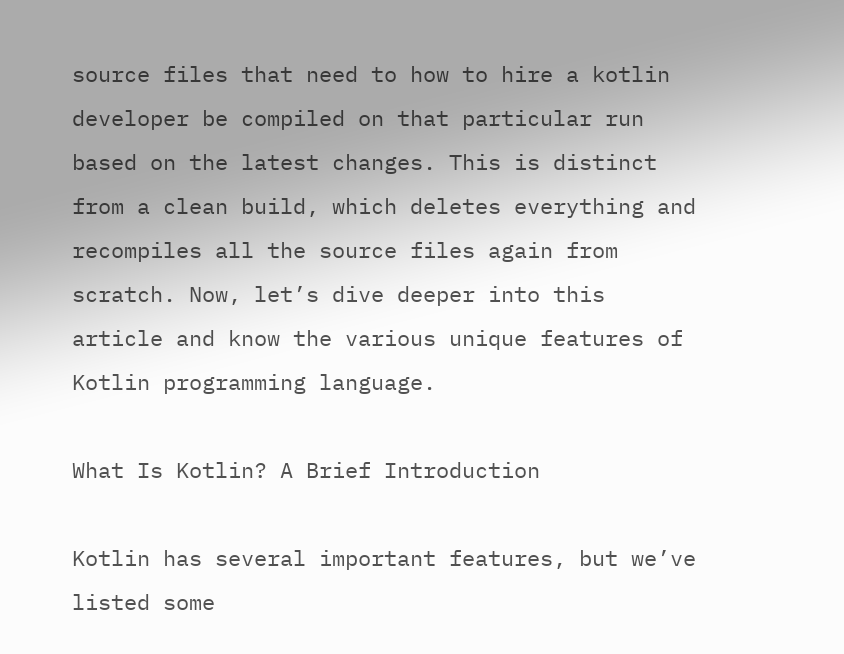source files that need to how to hire a kotlin developer be compiled on that particular run based on the latest changes. This is distinct from a clean build, which deletes everything and recompiles all the source files again from scratch. Now, let’s dive deeper into this article and know the various unique features of Kotlin programming language.

What Is Kotlin? A Brief Introduction

Kotlin has several important features, but we’ve listed some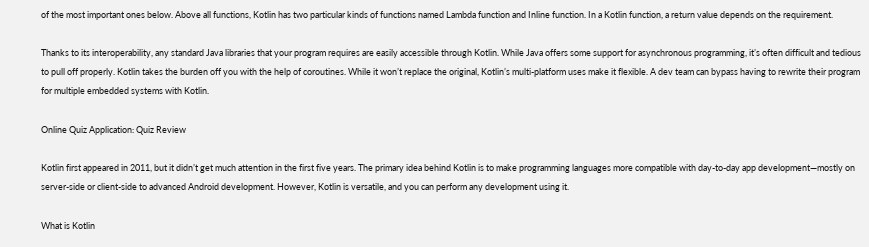of the most important ones below. Above all functions, Kotlin has two particular kinds of functions named Lambda function and Inline function. In a Kotlin function, a return value depends on the requirement.

Thanks to its interoperability, any standard Java libraries that your program requires are easily accessible through Kotlin. While Java offers some support for asynchronous programming, it’s often difficult and tedious to pull off properly. Kotlin takes the burden off you with the help of coroutines. While it won’t replace the original, Kotlin’s multi-platform uses make it flexible. A dev team can bypass having to rewrite their program for multiple embedded systems with Kotlin.

Online Quiz Application: Quiz Review

Kotlin first appeared in 2011, but it didn’t get much attention in the first five years. The primary idea behind Kotlin is to make programming languages more compatible with day-to-day app development—mostly on server-side or client-side to advanced Android development. However, Kotlin is versatile, and you can perform any development using it.

What is Kotlin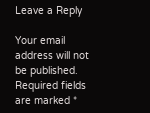Leave a Reply

Your email address will not be published. Required fields are marked *